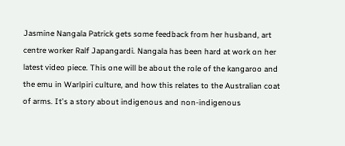Jasmine Nangala Patrick gets some feedback from her husband, art centre worker Ralf Japangardi. Nangala has been hard at work on her latest video piece. This one will be about the role of the kangaroo and the emu in Warlpiri culture, and how this relates to the Australian coat of arms. It's a story about indigenous and non-indigenous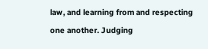law, and learning from and respecting one another. Judging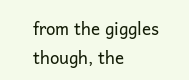from the giggles though, the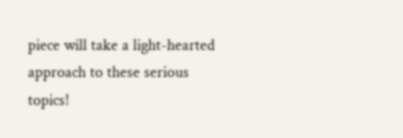piece will take a light-hearted approach to these serious topics!